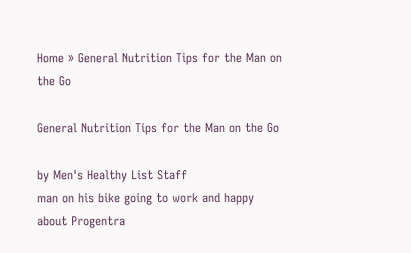Home » General Nutrition Tips for the Man on the Go

General Nutrition Tips for the Man on the Go

by Men's Healthy List Staff
man on his bike going to work and happy about Progentra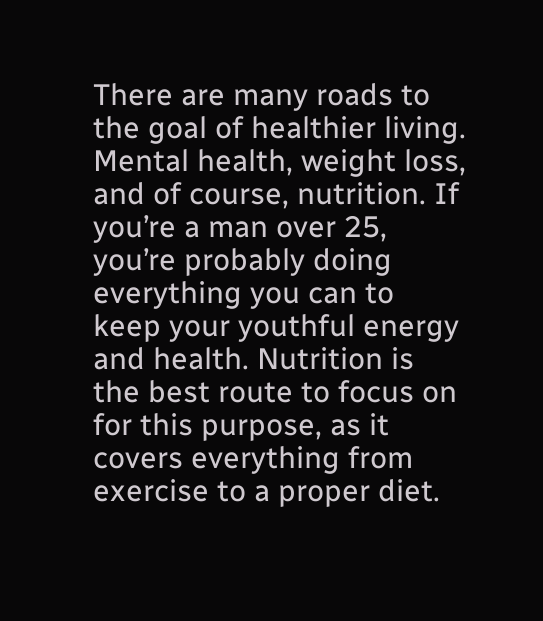There are many roads to the goal of healthier living. Mental health, weight loss, and of course, nutrition. If you’re a man over 25, you’re probably doing everything you can to keep your youthful energy and health. Nutrition is the best route to focus on for this purpose, as it covers everything from exercise to a proper diet.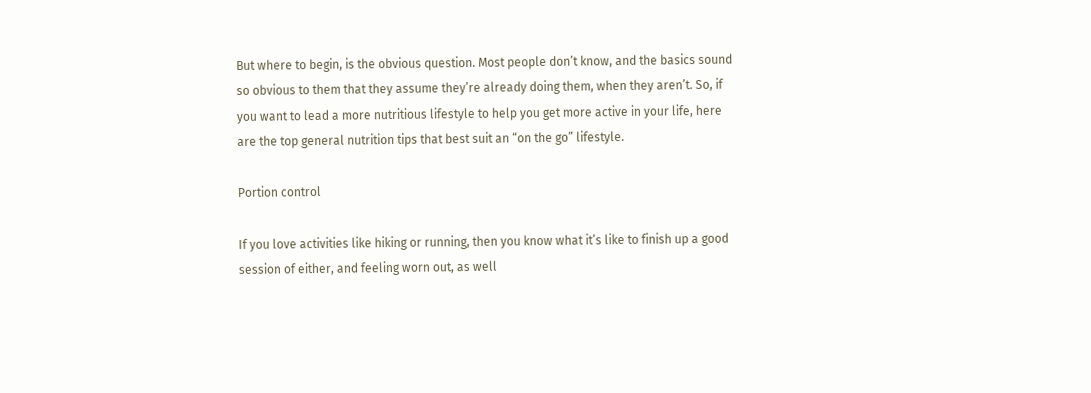But where to begin, is the obvious question. Most people don’t know, and the basics sound so obvious to them that they assume they’re already doing them, when they aren’t. So, if you want to lead a more nutritious lifestyle to help you get more active in your life, here are the top general nutrition tips that best suit an “on the go” lifestyle.

Portion control

If you love activities like hiking or running, then you know what it’s like to finish up a good session of either, and feeling worn out, as well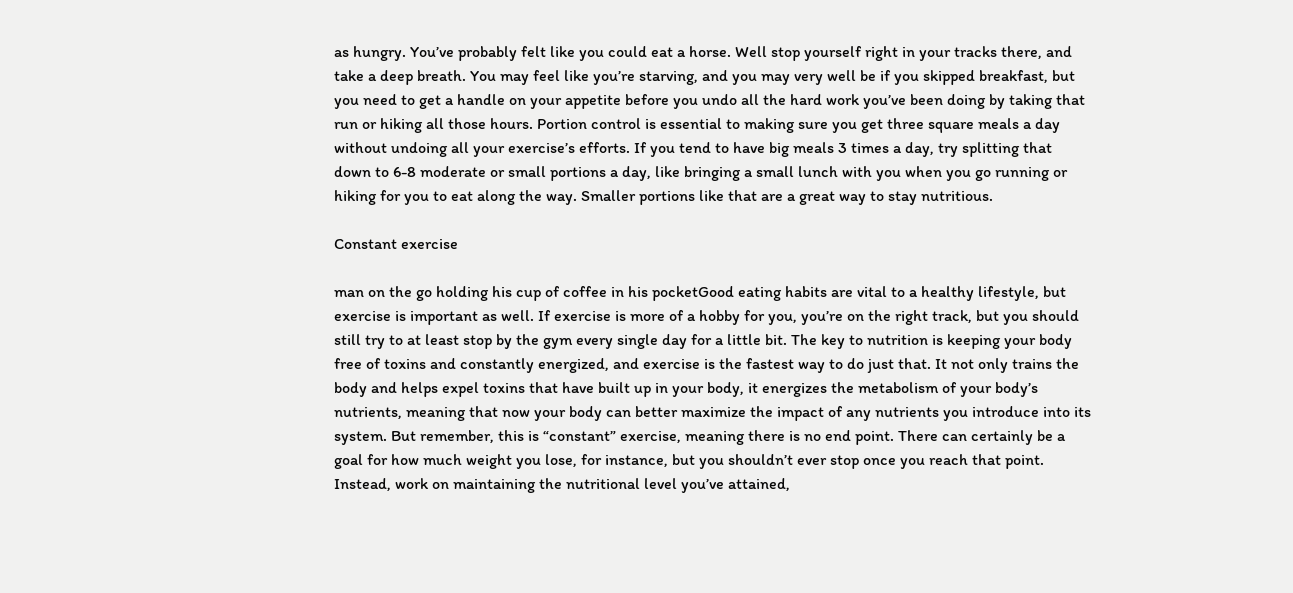as hungry. You’ve probably felt like you could eat a horse. Well stop yourself right in your tracks there, and take a deep breath. You may feel like you’re starving, and you may very well be if you skipped breakfast, but you need to get a handle on your appetite before you undo all the hard work you’ve been doing by taking that run or hiking all those hours. Portion control is essential to making sure you get three square meals a day without undoing all your exercise’s efforts. If you tend to have big meals 3 times a day, try splitting that down to 6-8 moderate or small portions a day, like bringing a small lunch with you when you go running or hiking for you to eat along the way. Smaller portions like that are a great way to stay nutritious.

Constant exercise

man on the go holding his cup of coffee in his pocketGood eating habits are vital to a healthy lifestyle, but exercise is important as well. If exercise is more of a hobby for you, you’re on the right track, but you should still try to at least stop by the gym every single day for a little bit. The key to nutrition is keeping your body free of toxins and constantly energized, and exercise is the fastest way to do just that. It not only trains the body and helps expel toxins that have built up in your body, it energizes the metabolism of your body’s nutrients, meaning that now your body can better maximize the impact of any nutrients you introduce into its system. But remember, this is “constant” exercise, meaning there is no end point. There can certainly be a goal for how much weight you lose, for instance, but you shouldn’t ever stop once you reach that point. Instead, work on maintaining the nutritional level you’ve attained,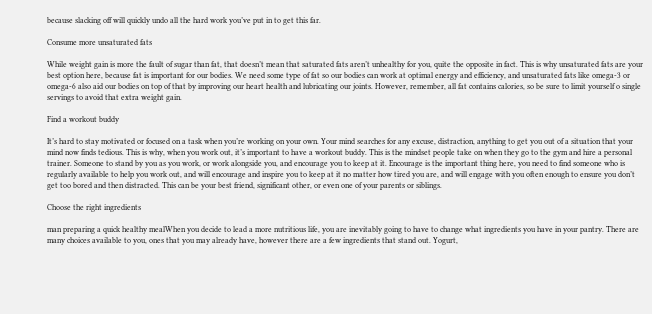because slacking off will quickly undo all the hard work you’ve put in to get this far.

Consume more unsaturated fats

While weight gain is more the fault of sugar than fat, that doesn’t mean that saturated fats aren’t unhealthy for you, quite the opposite in fact. This is why unsaturated fats are your best option here, because fat is important for our bodies. We need some type of fat so our bodies can work at optimal energy and efficiency, and unsaturated fats like omega-3 or omega-6 also aid our bodies on top of that by improving our heart health and lubricating our joints. However, remember, all fat contains calories, so be sure to limit yourself o single servings to avoid that extra weight gain.

Find a workout buddy

It’s hard to stay motivated or focused on a task when you’re working on your own. Your mind searches for any excuse, distraction, anything to get you out of a situation that your mind now finds tedious. This is why, when you work out, it’s important to have a workout buddy. This is the mindset people take on when they go to the gym and hire a personal trainer. Someone to stand by you as you work, or work alongside you, and encourage you to keep at it. Encourage is the important thing here, you need to find someone who is regularly available to help you work out, and will encourage and inspire you to keep at it no matter how tired you are, and will engage with you often enough to ensure you don’t get too bored and then distracted. This can be your best friend, significant other, or even one of your parents or siblings.

Choose the right ingredients

man preparing a quick healthy mealWhen you decide to lead a more nutritious life, you are inevitably going to have to change what ingredients you have in your pantry. There are many choices available to you, ones that you may already have, however there are a few ingredients that stand out. Yogurt,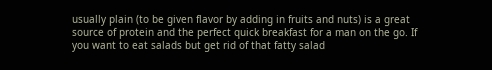usually plain (to be given flavor by adding in fruits and nuts) is a great source of protein and the perfect quick breakfast for a man on the go. If you want to eat salads but get rid of that fatty salad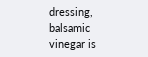dressing, balsamic vinegar is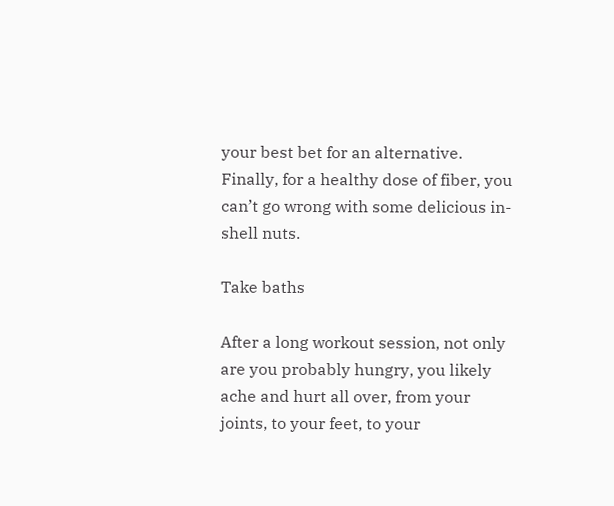your best bet for an alternative. Finally, for a healthy dose of fiber, you can’t go wrong with some delicious in-shell nuts.

Take baths

After a long workout session, not only are you probably hungry, you likely ache and hurt all over, from your joints, to your feet, to your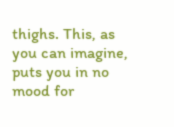thighs. This, as you can imagine, puts you in no mood for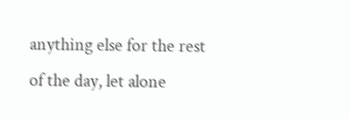anything else for the rest of the day, let alone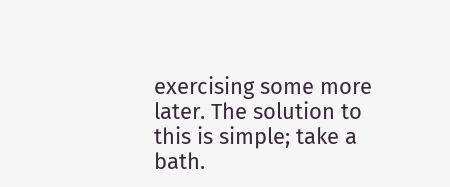exercising some more later. The solution to this is simple; take a bath.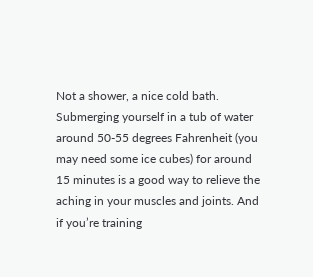Not a shower, a nice cold bath. Submerging yourself in a tub of water around 50-55 degrees Fahrenheit (you may need some ice cubes) for around 15 minutes is a good way to relieve the aching in your muscles and joints. And if you’re training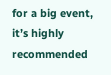for a big event, it’s highly recommended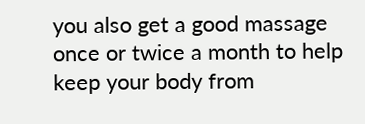you also get a good massage once or twice a month to help keep your body from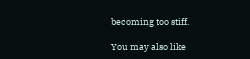becoming too stiff.

You may also like